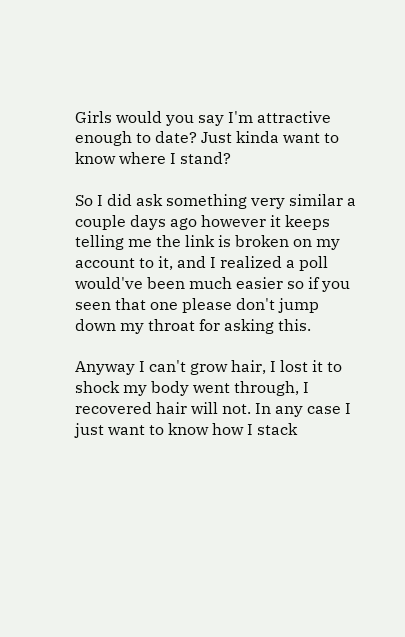Girls would you say I'm attractive enough to date? Just kinda want to know where I stand?

So I did ask something very similar a couple days ago however it keeps telling me the link is broken on my account to it, and I realized a poll would've been much easier so if you seen that one please don't jump down my throat for asking this.

Anyway I can't grow hair, I lost it to shock my body went through, I recovered hair will not. In any case I just want to know how I stack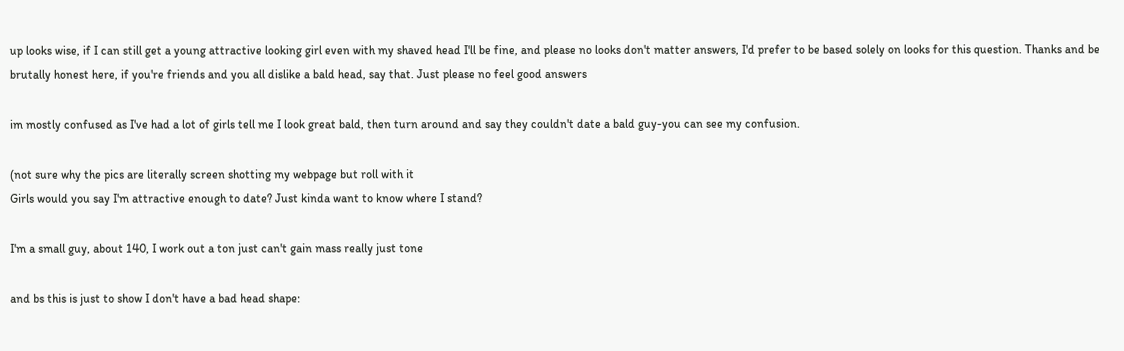up looks wise, if I can still get a young attractive looking girl even with my shaved head I'll be fine, and please no looks don't matter answers, I'd prefer to be based solely on looks for this question. Thanks and be brutally honest here, if you're friends and you all dislike a bald head, say that. Just please no feel good answers

im mostly confused as I've had a lot of girls tell me I look great bald, then turn around and say they couldn't date a bald guy-you can see my confusion.

(not sure why the pics are literally screen shotting my webpage but roll with it
Girls would you say I'm attractive enough to date? Just kinda want to know where I stand?

I'm a small guy, about 140, I work out a ton just can't gain mass really just tone

and bs this is just to show I don't have a bad head shape: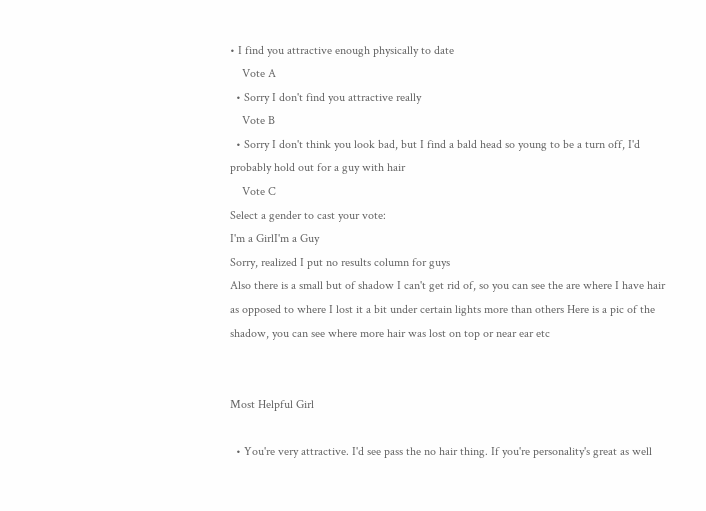• I find you attractive enough physically to date
    Vote A
  • Sorry I don't find you attractive really
    Vote B
  • Sorry I don't think you look bad, but I find a bald head so young to be a turn off, I'd probably hold out for a guy with hair
    Vote C
Select a gender to cast your vote:
I'm a GirlI'm a Guy
Sorry, realized I put no results column for guys
Also there is a small but of shadow I can't get rid of, so you can see the are where I have hair as opposed to where I lost it a bit under certain lights more than others Here is a pic of the shadow, you can see where more hair was lost on top or near ear etc


Most Helpful Girl

  • You're very attractive. I'd see pass the no hair thing. If you're personality's great as well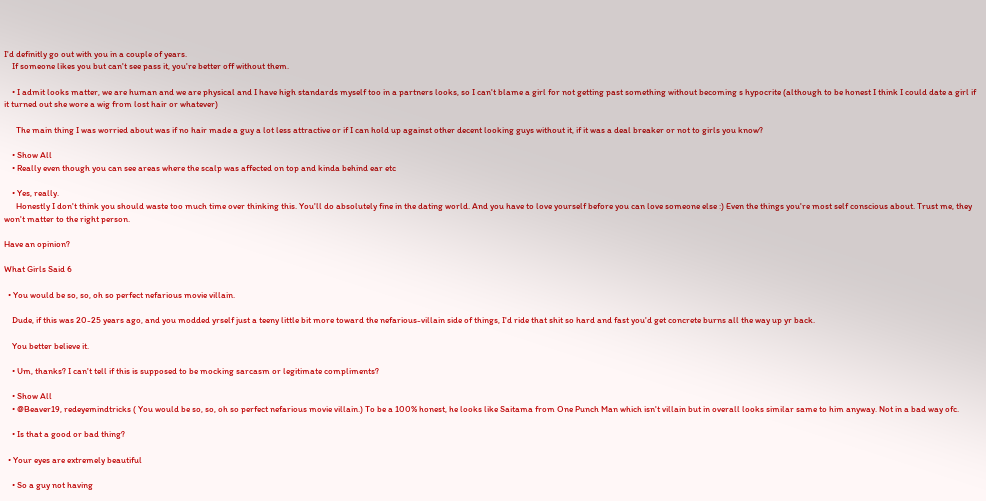I'd definitly go out with you in a couple of years.
    If someone likes you but can't see pass it, you're better off without them.

    • I admit looks matter, we are human and we are physical and I have high standards myself too in a partners looks, so I can't blame a girl for not getting past something without becoming s hypocrite (although to be honest I think I could date a girl if it turned out she wore a wig from lost hair or whatever)

      The main thing I was worried about was if no hair made a guy a lot less attractive or if I can hold up against other decent looking guys without it, if it was a deal breaker or not to girls you know?

    • Show All
    • Really even though you can see areas where the scalp was affected on top and kinda behind ear etc

    • Yes, really.
      Honestly I don't think you should waste too much time over thinking this. You'll do absolutely fine in the dating world. And you have to love yourself before you can love someone else :) Even the things you're most self conscious about. Trust me, they won't matter to the right person.

Have an opinion?

What Girls Said 6

  • You would be so, so, oh so perfect nefarious movie villain.

    Dude, if this was 20-25 years ago, and you modded yrself just a teeny little bit more toward the nefarious-villain side of things, I'd ride that shit so hard and fast you'd get concrete burns all the way up yr back.

    You better believe it.

    • Um, thanks? I can't tell if this is supposed to be mocking sarcasm or legitimate compliments?

    • Show All
    • @Beaver19, redeyemindtricks ( You would be so, so, oh so perfect nefarious movie villain.) To be a 100% honest, he looks like Saitama from One Punch Man which isn't villain but in overall looks similar same to him anyway. Not in a bad way ofc.

    • Is that a good or bad thing?

  • Your eyes are extremely beautiful

    • So a guy not having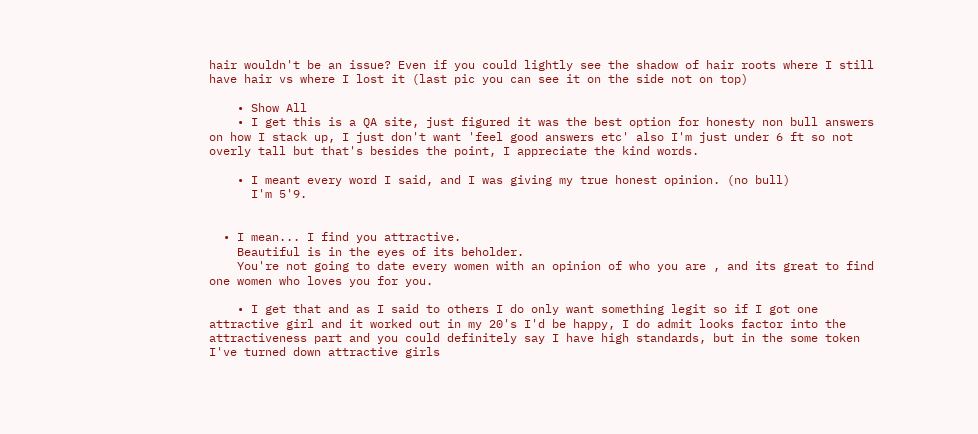hair wouldn't be an issue? Even if you could lightly see the shadow of hair roots where I still have hair vs where I lost it (last pic you can see it on the side not on top)

    • Show All
    • I get this is a QA site, just figured it was the best option for honesty non bull answers on how I stack up, I just don't want 'feel good answers etc' also I'm just under 6 ft so not overly tall but that's besides the point, I appreciate the kind words.

    • I meant every word I said, and I was giving my true honest opinion. (no bull)
      I'm 5'9.


  • I mean... I find you attractive.
    Beautiful is in the eyes of its beholder.
    You're not going to date every women with an opinion of who you are , and its great to find one women who loves you for you.

    • I get that and as I said to others I do only want something legit so if I got one attractive girl and it worked out in my 20's I'd be happy, I do admit looks factor into the attractiveness part and you could definitely say I have high standards, but in the some token I've turned down attractive girls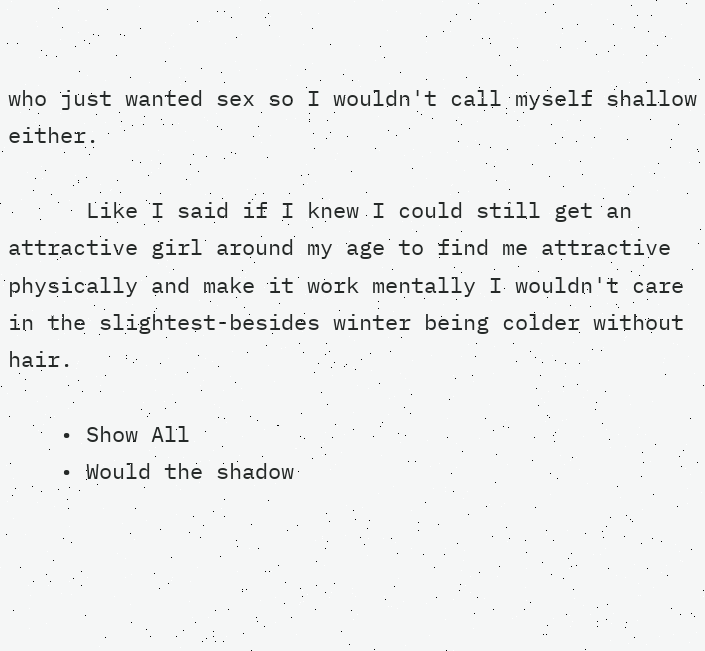who just wanted sex so I wouldn't call myself shallow either.

      Like I said if I knew I could still get an attractive girl around my age to find me attractive physically and make it work mentally I wouldn't care in the slightest-besides winter being colder without hair.

    • Show All
    • Would the shadow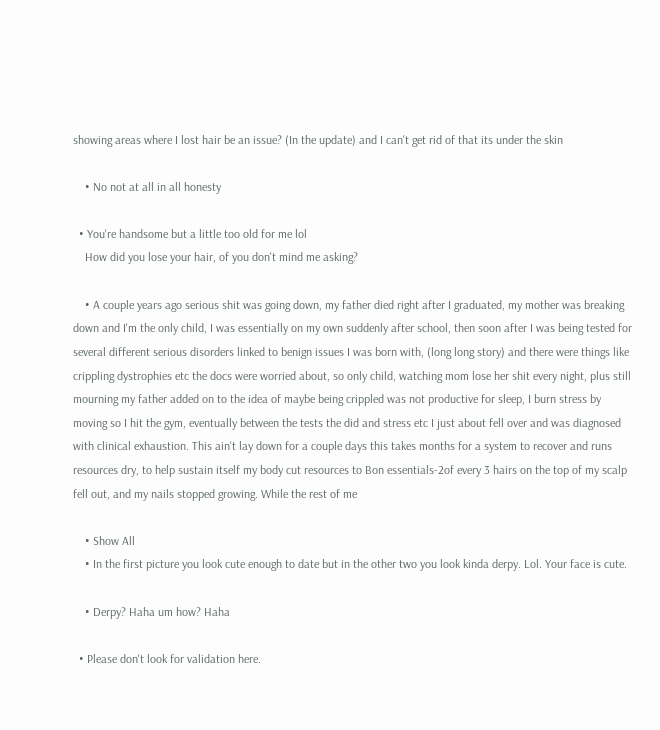showing areas where I lost hair be an issue? (In the update) and I can't get rid of that its under the skin

    • No not at all in all honesty

  • You're handsome but a little too old for me lol
    How did you lose your hair, of you don't mind me asking?

    • A couple years ago serious shit was going down, my father died right after I graduated, my mother was breaking down and I'm the only child, I was essentially on my own suddenly after school, then soon after I was being tested for several different serious disorders linked to benign issues I was born with, (long long story) and there were things like crippling dystrophies etc the docs were worried about, so only child, watching mom lose her shit every night, plus still mourning my father added on to the idea of maybe being crippled was not productive for sleep, I burn stress by moving so I hit the gym, eventually between the tests the did and stress etc I just about fell over and was diagnosed with clinical exhaustion. This ain't lay down for a couple days this takes months for a system to recover and runs resources dry, to help sustain itself my body cut resources to Bon essentials-2of every 3 hairs on the top of my scalp fell out, and my nails stopped growing. While the rest of me

    • Show All
    • In the first picture you look cute enough to date but in the other two you look kinda derpy. Lol. Your face is cute.

    • Derpy? Haha um how? Haha

  • Please don't look for validation here.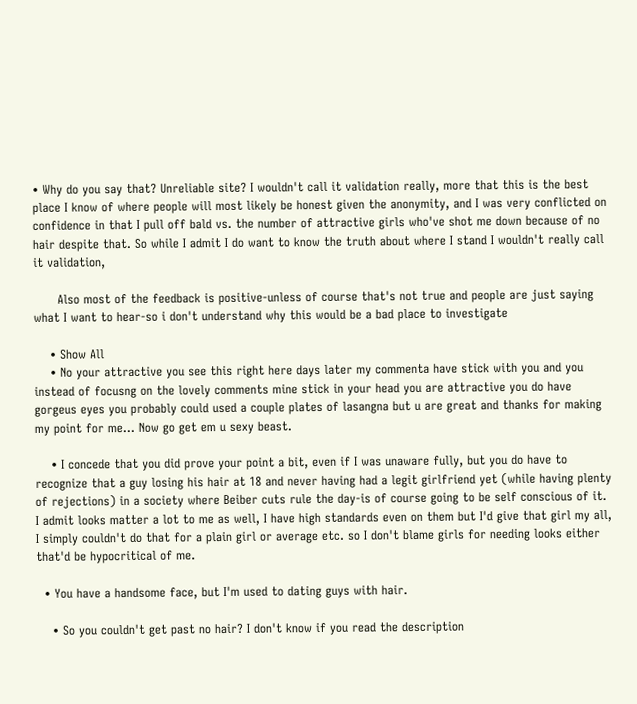• Why do you say that? Unreliable site? I wouldn't call it validation really, more that this is the best place I know of where people will most likely be honest given the anonymity, and I was very conflicted on confidence in that I pull off bald vs. the number of attractive girls who've shot me down because of no hair despite that. So while I admit I do want to know the truth about where I stand I wouldn't really call it validation,

      Also most of the feedback is positive-unless of course that's not true and people are just saying what I want to hear-so i don't understand why this would be a bad place to investigate

    • Show All
    • No your attractive you see this right here days later my commenta have stick with you and you instead of focusng on the lovely comments mine stick in your head you are attractive you do have gorgeus eyes you probably could used a couple plates of lasangna but u are great and thanks for making my point for me... Now go get em u sexy beast.

    • I concede that you did prove your point a bit, even if I was unaware fully, but you do have to recognize that a guy losing his hair at 18 and never having had a legit girlfriend yet (while having plenty of rejections) in a society where Beiber cuts rule the day-is of course going to be self conscious of it. I admit looks matter a lot to me as well, I have high standards even on them but I'd give that girl my all, I simply couldn't do that for a plain girl or average etc. so I don't blame girls for needing looks either that'd be hypocritical of me.

  • You have a handsome face, but I'm used to dating guys with hair.

    • So you couldn't get past no hair? I don't know if you read the description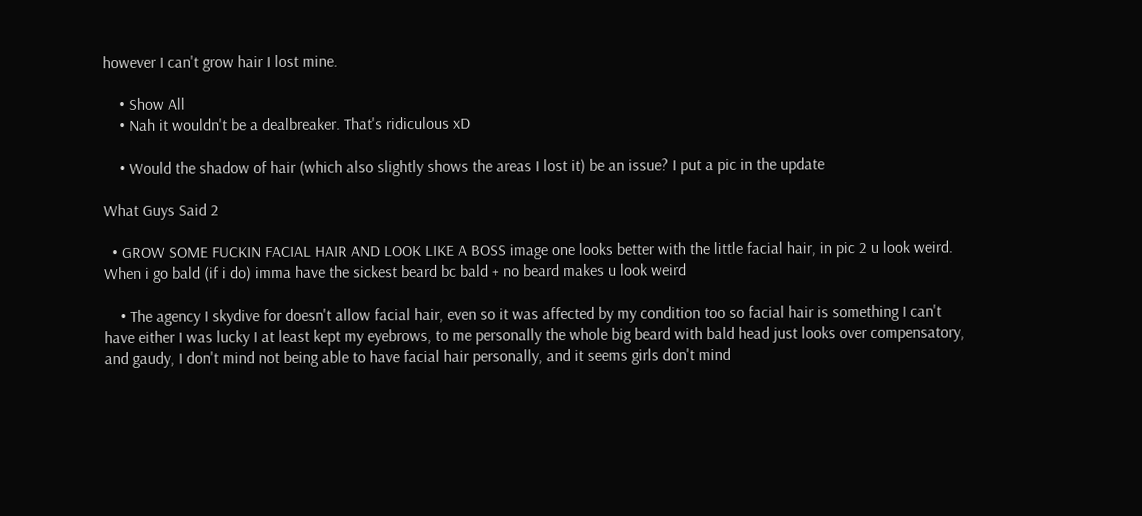however I can't grow hair I lost mine.

    • Show All
    • Nah it wouldn't be a dealbreaker. That's ridiculous xD

    • Would the shadow of hair (which also slightly shows the areas I lost it) be an issue? I put a pic in the update

What Guys Said 2

  • GROW SOME FUCKIN FACIAL HAIR AND LOOK LIKE A BOSS image one looks better with the little facial hair, in pic 2 u look weird. When i go bald (if i do) imma have the sickest beard bc bald + no beard makes u look weird

    • The agency I skydive for doesn't allow facial hair, even so it was affected by my condition too so facial hair is something I can't have either I was lucky I at least kept my eyebrows, to me personally the whole big beard with bald head just looks over compensatory, and gaudy, I don't mind not being able to have facial hair personally, and it seems girls don't mind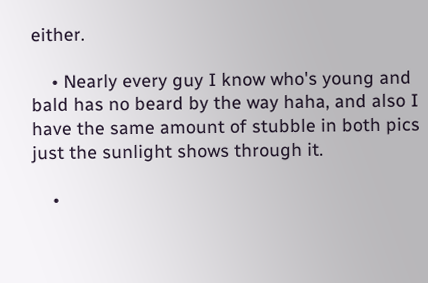either.

    • Nearly every guy I know who's young and bald has no beard by the way haha, and also I have the same amount of stubble in both pics just the sunlight shows through it.

    •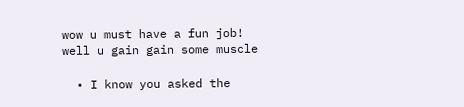wow u must have a fun job! well u gain gain some muscle

  • I know you asked the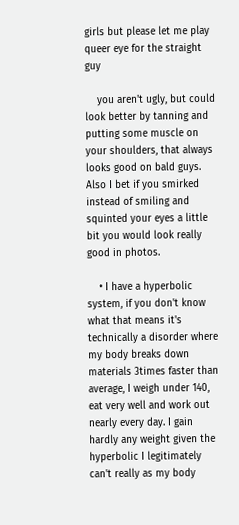girls but please let me play queer eye for the straight guy

    you aren't ugly, but could look better by tanning and putting some muscle on your shoulders, that always looks good on bald guys. Also I bet if you smirked instead of smiling and squinted your eyes a little bit you would look really good in photos.

    • I have a hyperbolic system, if you don't know what that means it's technically a disorder where my body breaks down materials 3times faster than average, I weigh under 140, eat very well and work out nearly every day. I gain hardly any weight given the hyperbolic I legitimately can't really as my body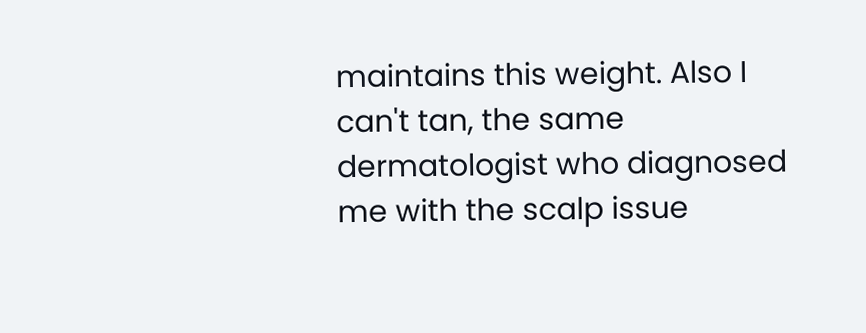maintains this weight. Also I can't tan, the same dermatologist who diagnosed me with the scalp issue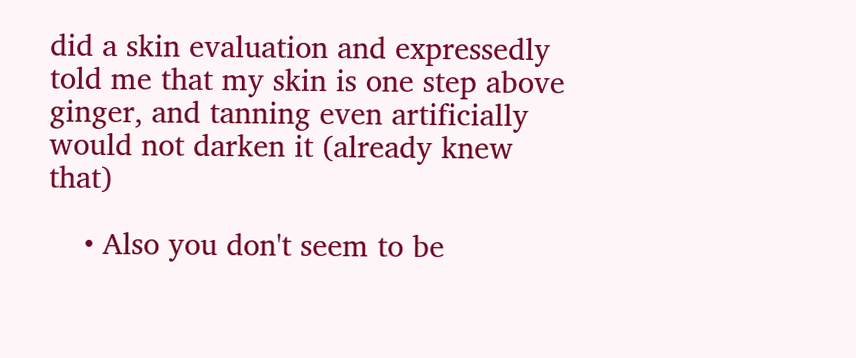did a skin evaluation and expressedly told me that my skin is one step above ginger, and tanning even artificially would not darken it (already knew that)

    • Also you don't seem to be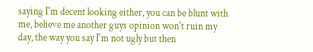saying I'm decent looking either, you can be blunt with me, believe me another guys opinion won't ruin my day, the way you say I'm not ugly but then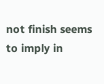not finish seems to imply in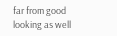far from good looking as well